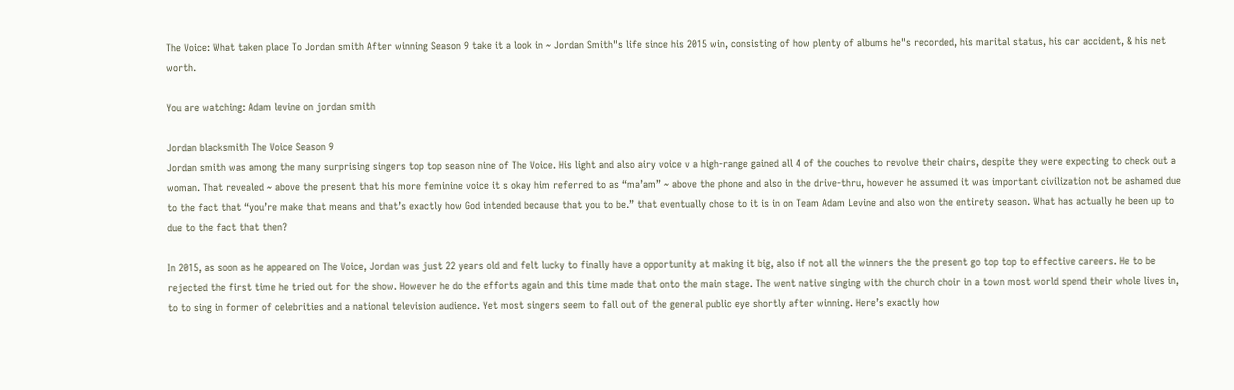The Voice: What taken place To Jordan smith After winning Season 9 take it a look in ~ Jordan Smith"s life since his 2015 win, consisting of how plenty of albums he"s recorded, his marital status, his car accident, & his net worth.

You are watching: Adam levine on jordan smith

Jordan blacksmith The Voice Season 9
Jordan smith was among the many surprising singers top top season nine of The Voice. His light and also airy voice v a high-range gained all 4 of the couches to revolve their chairs, despite they were expecting to check out a woman. That revealed ~ above the present that his more feminine voice it s okay him referred to as “ma’am” ~ above the phone and also in the drive-thru, however he assumed it was important civilization not be ashamed due to the fact that “you’re make that means and that’s exactly how God intended because that you to be.” that eventually chose to it is in on Team Adam Levine and also won the entirety season. What has actually he been up to due to the fact that then?

In 2015, as soon as he appeared on The Voice, Jordan was just 22 years old and felt lucky to finally have a opportunity at making it big, also if not all the winners the the present go top top to effective careers. He to be rejected the first time he tried out for the show. However he do the efforts again and this time made that onto the main stage. The went native singing with the church choir in a town most world spend their whole lives in, to to sing in former of celebrities and a national television audience. Yet most singers seem to fall out of the general public eye shortly after winning. Here’s exactly how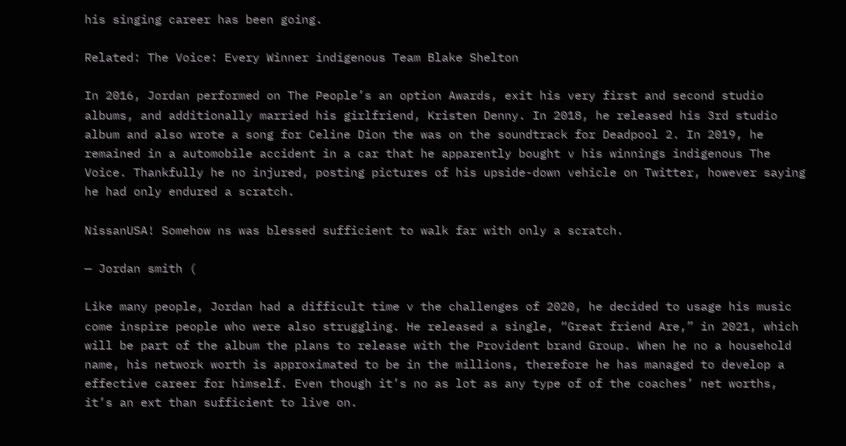his singing career has been going.

Related: The Voice: Every Winner indigenous Team Blake Shelton

In 2016, Jordan performed on The People’s an option Awards, exit his very first and second studio albums, and additionally married his girlfriend, Kristen Denny. In 2018, he released his 3rd studio album and also wrote a song for Celine Dion the was on the soundtrack for Deadpool 2. In 2019, he remained in a automobile accident in a car that he apparently bought v his winnings indigenous The Voice. Thankfully he no injured, posting pictures of his upside-down vehicle on Twitter, however saying he had only endured a scratch.

NissanUSA! Somehow ns was blessed sufficient to walk far with only a scratch.

— Jordan smith (

Like many people, Jordan had a difficult time v the challenges of 2020, he decided to usage his music come inspire people who were also struggling. He released a single, “Great friend Are,” in 2021, which will be part of the album the plans to release with the Provident brand Group. When he no a household name, his network worth is approximated to be in the millions, therefore he has managed to develop a effective career for himself. Even though it’s no as lot as any type of of the coaches’ net worths, it’s an ext than sufficient to live on.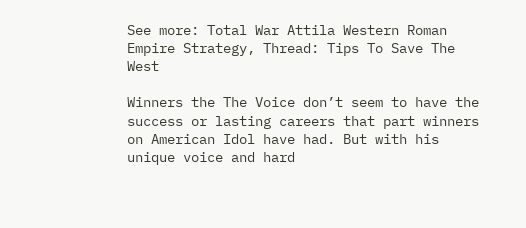See more: Total War Attila Western Roman Empire Strategy, Thread: Tips To Save The West

Winners the The Voice don’t seem to have the success or lasting careers that part winners on American Idol have had. But with his unique voice and hard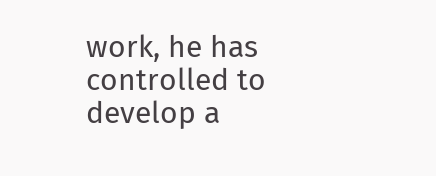work, he has controlled to develop a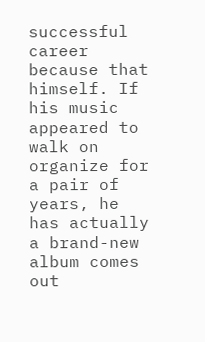successful career because that himself. If his music appeared to walk on organize for a pair of years, he has actually a brand-new album comes out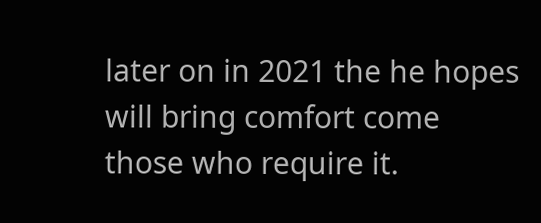later on in 2021 the he hopes will bring comfort come those who require it.